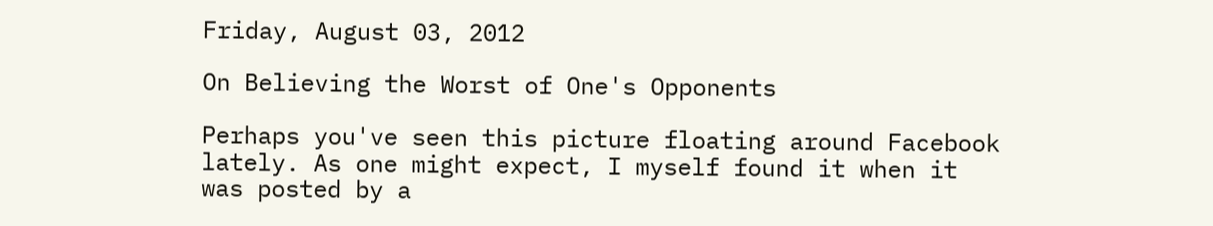Friday, August 03, 2012

On Believing the Worst of One's Opponents

Perhaps you've seen this picture floating around Facebook lately. As one might expect, I myself found it when it was posted by a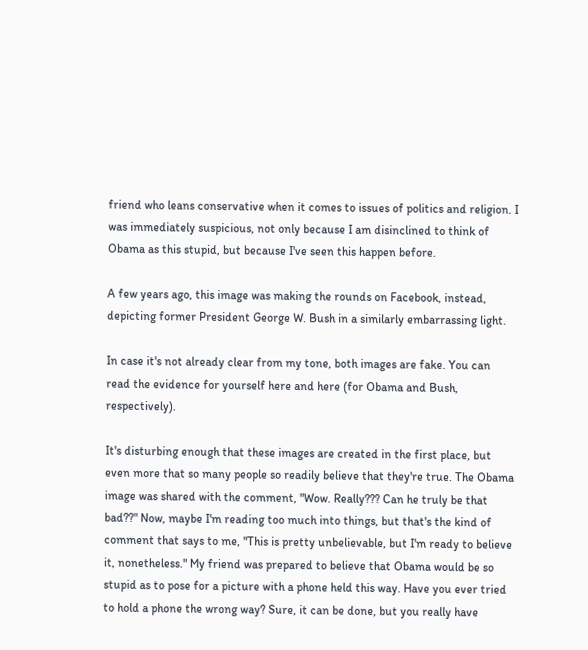friend who leans conservative when it comes to issues of politics and religion. I was immediately suspicious, not only because I am disinclined to think of Obama as this stupid, but because I've seen this happen before.

A few years ago, this image was making the rounds on Facebook, instead, depicting former President George W. Bush in a similarly embarrassing light.

In case it's not already clear from my tone, both images are fake. You can read the evidence for yourself here and here (for Obama and Bush, respectively).

It's disturbing enough that these images are created in the first place, but even more that so many people so readily believe that they're true. The Obama image was shared with the comment, "Wow. Really??? Can he truly be that bad??" Now, maybe I'm reading too much into things, but that's the kind of comment that says to me, "This is pretty unbelievable, but I'm ready to believe it, nonetheless." My friend was prepared to believe that Obama would be so stupid as to pose for a picture with a phone held this way. Have you ever tried to hold a phone the wrong way? Sure, it can be done, but you really have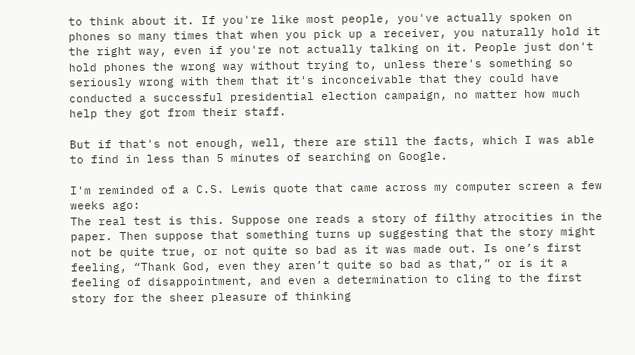to think about it. If you're like most people, you've actually spoken on phones so many times that when you pick up a receiver, you naturally hold it the right way, even if you're not actually talking on it. People just don't hold phones the wrong way without trying to, unless there's something so seriously wrong with them that it's inconceivable that they could have conducted a successful presidential election campaign, no matter how much help they got from their staff.

But if that's not enough, well, there are still the facts, which I was able to find in less than 5 minutes of searching on Google.

I'm reminded of a C.S. Lewis quote that came across my computer screen a few weeks ago:
The real test is this. Suppose one reads a story of filthy atrocities in the paper. Then suppose that something turns up suggesting that the story might not be quite true, or not quite so bad as it was made out. Is one’s first feeling, “Thank God, even they aren’t quite so bad as that,” or is it a feeling of disappointment, and even a determination to cling to the first story for the sheer pleasure of thinking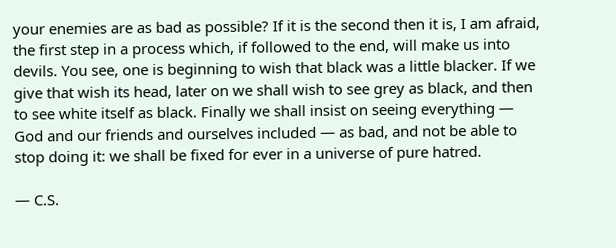your enemies are as bad as possible? If it is the second then it is, I am afraid, the first step in a process which, if followed to the end, will make us into devils. You see, one is beginning to wish that black was a little blacker. If we give that wish its head, later on we shall wish to see grey as black, and then to see white itself as black. Finally we shall insist on seeing everything — God and our friends and ourselves included — as bad, and not be able to stop doing it: we shall be fixed for ever in a universe of pure hatred.

— C.S.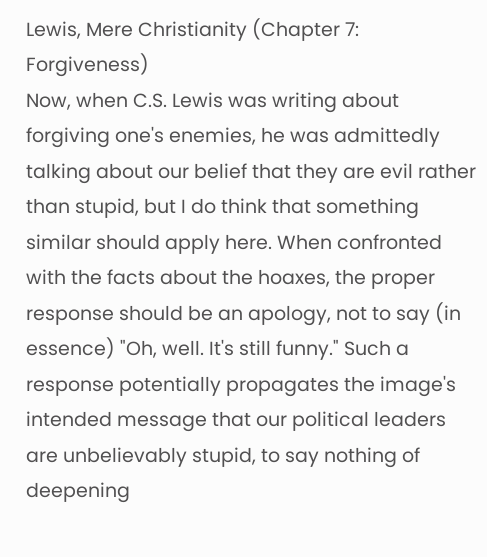Lewis, Mere Christianity (Chapter 7: Forgiveness)
Now, when C.S. Lewis was writing about forgiving one's enemies, he was admittedly talking about our belief that they are evil rather than stupid, but I do think that something similar should apply here. When confronted with the facts about the hoaxes, the proper response should be an apology, not to say (in essence) "Oh, well. It's still funny." Such a response potentially propagates the image's intended message that our political leaders are unbelievably stupid, to say nothing of deepening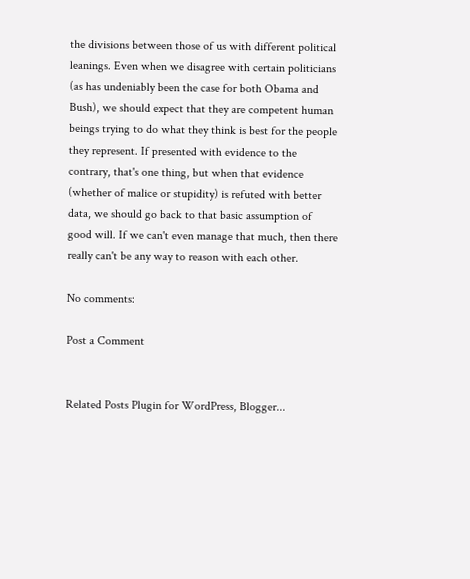the divisions between those of us with different political leanings. Even when we disagree with certain politicians (as has undeniably been the case for both Obama and Bush), we should expect that they are competent human beings trying to do what they think is best for the people they represent. If presented with evidence to the contrary, that's one thing, but when that evidence (whether of malice or stupidity) is refuted with better data, we should go back to that basic assumption of good will. If we can't even manage that much, then there really can't be any way to reason with each other.

No comments:

Post a Comment


Related Posts Plugin for WordPress, Blogger...